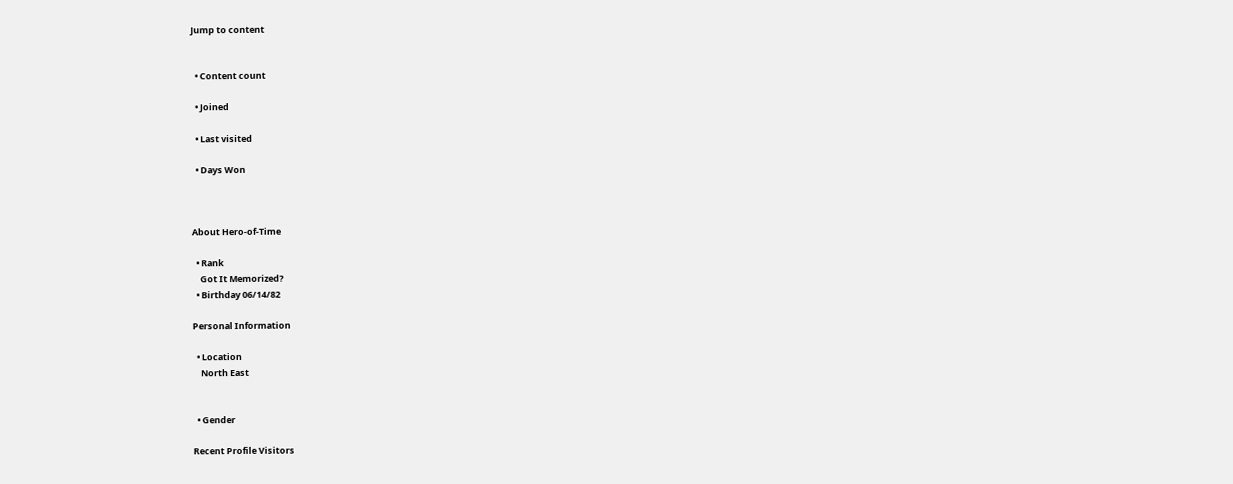Jump to content


  • Content count

  • Joined

  • Last visited

  • Days Won



About Hero-of-Time

  • Rank
    Got It Memorized?
  • Birthday 06/14/82

Personal Information

  • Location
    North East


  • Gender

Recent Profile Visitors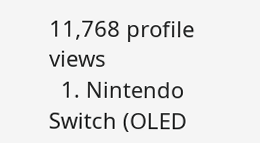11,768 profile views
  1. Nintendo Switch (OLED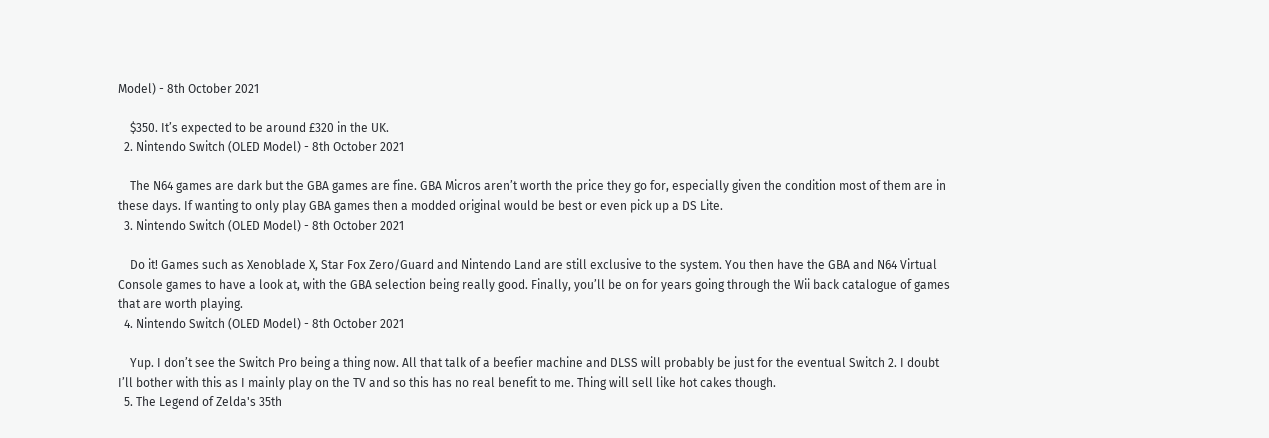Model) - 8th October 2021

    $350. It’s expected to be around £320 in the UK.
  2. Nintendo Switch (OLED Model) - 8th October 2021

    The N64 games are dark but the GBA games are fine. GBA Micros aren’t worth the price they go for, especially given the condition most of them are in these days. If wanting to only play GBA games then a modded original would be best or even pick up a DS Lite.
  3. Nintendo Switch (OLED Model) - 8th October 2021

    Do it! Games such as Xenoblade X, Star Fox Zero/Guard and Nintendo Land are still exclusive to the system. You then have the GBA and N64 Virtual Console games to have a look at, with the GBA selection being really good. Finally, you’ll be on for years going through the Wii back catalogue of games that are worth playing.
  4. Nintendo Switch (OLED Model) - 8th October 2021

    Yup. I don’t see the Switch Pro being a thing now. All that talk of a beefier machine and DLSS will probably be just for the eventual Switch 2. I doubt I’ll bother with this as I mainly play on the TV and so this has no real benefit to me. Thing will sell like hot cakes though.
  5. The Legend of Zelda's 35th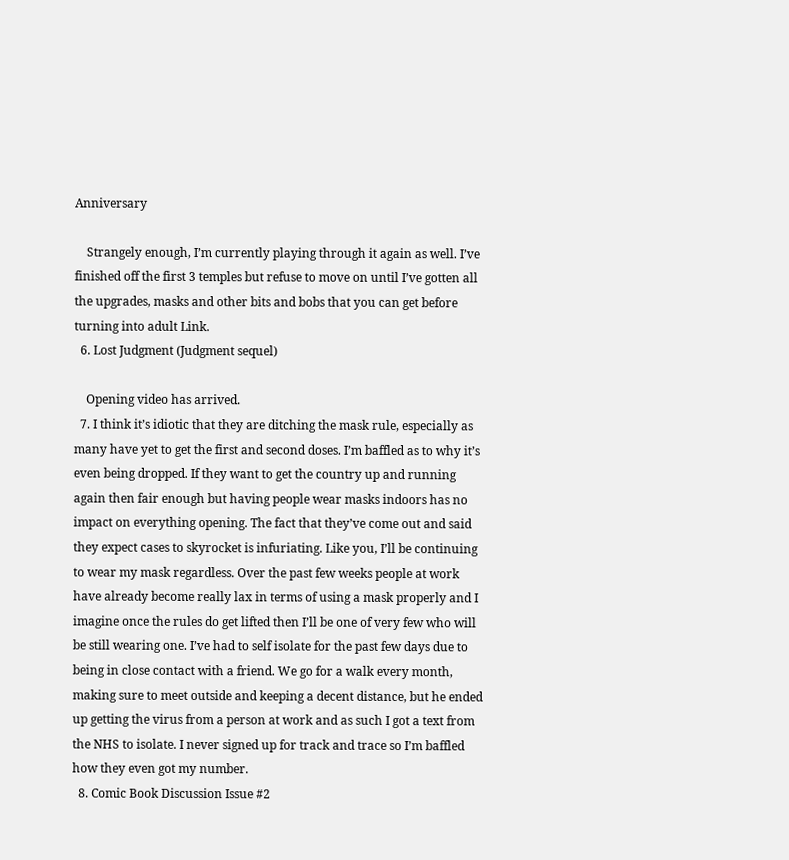Anniversary

    Strangely enough, I’m currently playing through it again as well. I’ve finished off the first 3 temples but refuse to move on until I’ve gotten all the upgrades, masks and other bits and bobs that you can get before turning into adult Link.
  6. Lost Judgment (Judgment sequel)

    Opening video has arrived.
  7. I think it’s idiotic that they are ditching the mask rule, especially as many have yet to get the first and second doses. I’m baffled as to why it’s even being dropped. If they want to get the country up and running again then fair enough but having people wear masks indoors has no impact on everything opening. The fact that they’ve come out and said they expect cases to skyrocket is infuriating. Like you, I’ll be continuing to wear my mask regardless. Over the past few weeks people at work have already become really lax in terms of using a mask properly and I imagine once the rules do get lifted then I’ll be one of very few who will be still wearing one. I’ve had to self isolate for the past few days due to being in close contact with a friend. We go for a walk every month, making sure to meet outside and keeping a decent distance, but he ended up getting the virus from a person at work and as such I got a text from the NHS to isolate. I never signed up for track and trace so I’m baffled how they even got my number.
  8. Comic Book Discussion Issue #2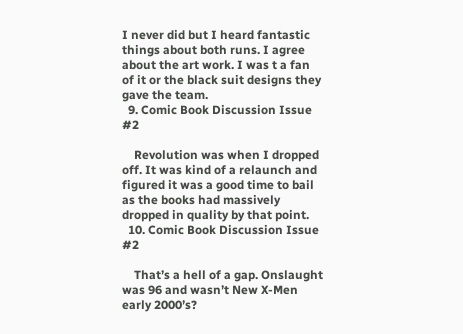I never did but I heard fantastic things about both runs. I agree about the art work. I was t a fan of it or the black suit designs they gave the team.
  9. Comic Book Discussion Issue #2

    Revolution was when I dropped off. It was kind of a relaunch and figured it was a good time to bail as the books had massively dropped in quality by that point.
  10. Comic Book Discussion Issue #2

    That’s a hell of a gap. Onslaught was 96 and wasn’t New X-Men early 2000’s?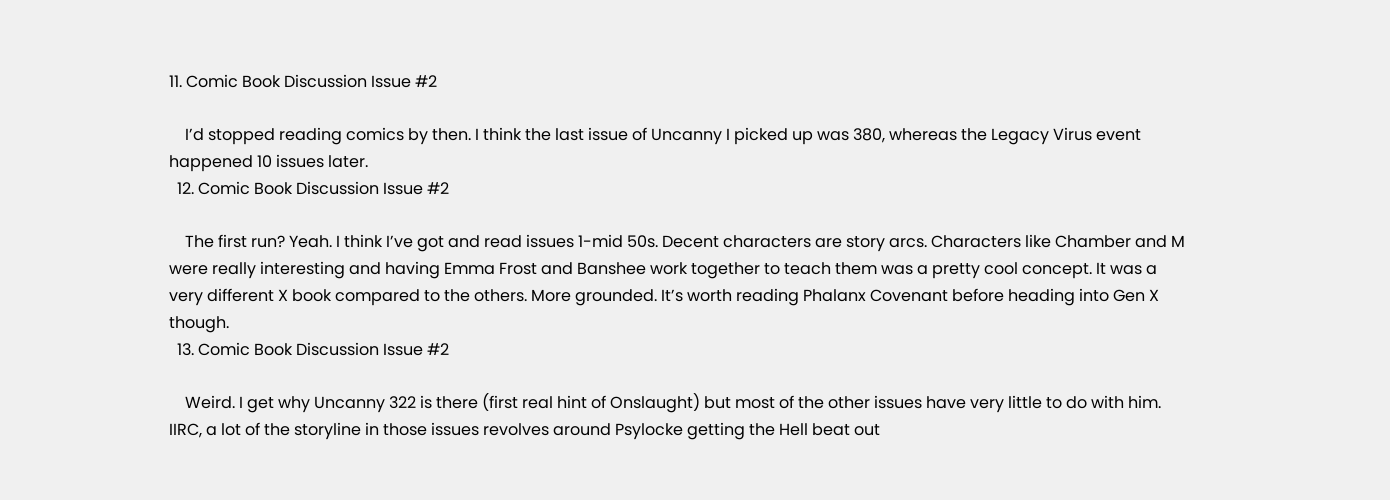11. Comic Book Discussion Issue #2

    I’d stopped reading comics by then. I think the last issue of Uncanny I picked up was 380, whereas the Legacy Virus event happened 10 issues later.
  12. Comic Book Discussion Issue #2

    The first run? Yeah. I think I’ve got and read issues 1-mid 50s. Decent characters are story arcs. Characters like Chamber and M were really interesting and having Emma Frost and Banshee work together to teach them was a pretty cool concept. It was a very different X book compared to the others. More grounded. It’s worth reading Phalanx Covenant before heading into Gen X though.
  13. Comic Book Discussion Issue #2

    Weird. I get why Uncanny 322 is there (first real hint of Onslaught) but most of the other issues have very little to do with him. IIRC, a lot of the storyline in those issues revolves around Psylocke getting the Hell beat out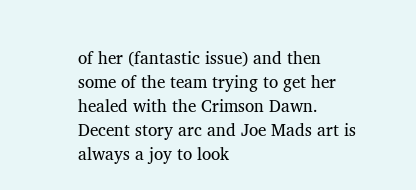of her (fantastic issue) and then some of the team trying to get her healed with the Crimson Dawn. Decent story arc and Joe Mads art is always a joy to look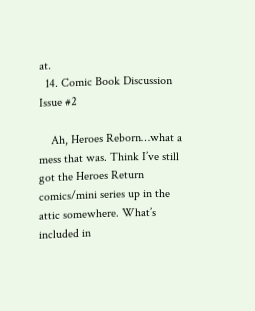at.
  14. Comic Book Discussion Issue #2

    Ah, Heroes Reborn…what a mess that was. Think I’ve still got the Heroes Return comics/mini series up in the attic somewhere. What’s included in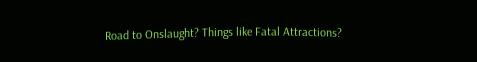Road to Onslaught? Things like Fatal Attractions?